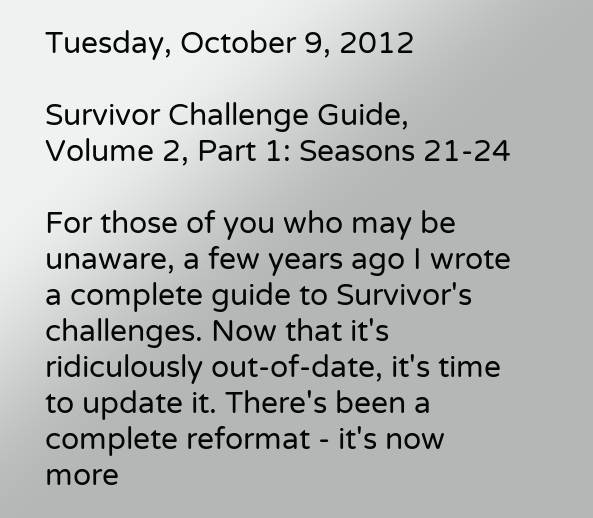Tuesday, October 9, 2012

Survivor Challenge Guide, Volume 2, Part 1: Seasons 21-24

For those of you who may be unaware, a few years ago I wrote a complete guide to Survivor's challenges. Now that it's ridiculously out-of-date, it's time to update it. There's been a complete reformat - it's now more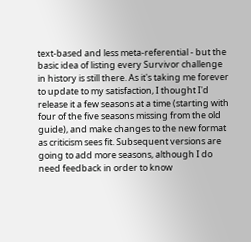text-based and less meta-referential - but the basic idea of listing every Survivor challenge in history is still there. As it's taking me forever to update to my satisfaction, I thought I'd release it a few seasons at a time (starting with four of the five seasons missing from the old guide), and make changes to the new format as criticism sees fit. Subsequent versions are going to add more seasons, although I do need feedback in order to know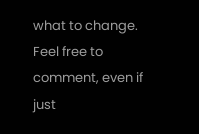what to change. Feel free to comment, even if just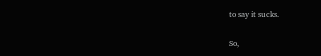to say it sucks.

So,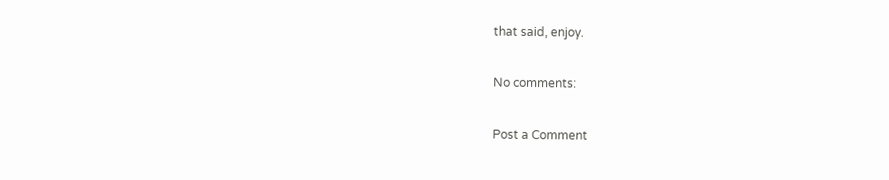that said, enjoy.

No comments:

Post a Comment